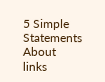5 Simple Statements About links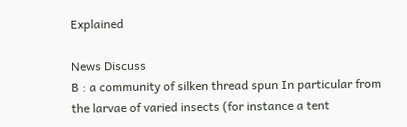Explained

News Discuss
B : a community of silken thread spun In particular from the larvae of varied insects (for instance a tent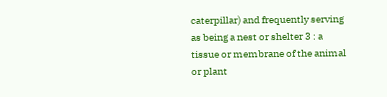caterpillar) and frequently serving as being a nest or shelter 3 : a tissue or membrane of the animal or plant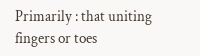Primarily : that uniting fingers or toes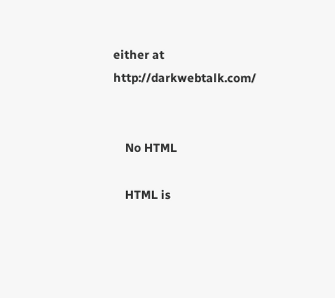either at http://darkwebtalk.com/


    No HTML

    HTML is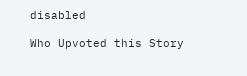disabled

Who Upvoted this Story